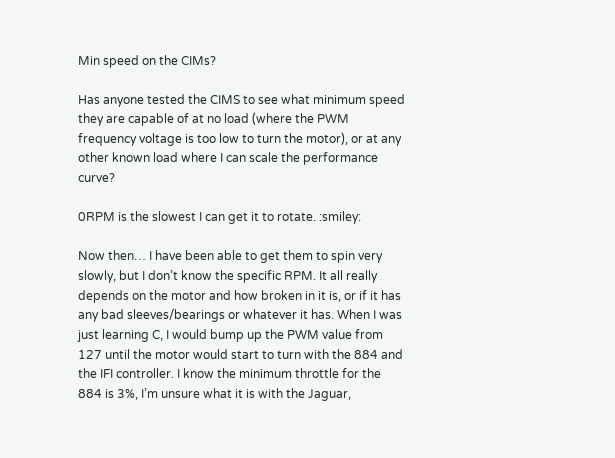Min speed on the CIMs?

Has anyone tested the CIMS to see what minimum speed they are capable of at no load (where the PWM frequency voltage is too low to turn the motor), or at any other known load where I can scale the performance curve?

0RPM is the slowest I can get it to rotate. :smiley:

Now then… I have been able to get them to spin very slowly, but I don’t know the specific RPM. It all really depends on the motor and how broken in it is, or if it has any bad sleeves/bearings or whatever it has. When I was just learning C, I would bump up the PWM value from 127 until the motor would start to turn with the 884 and the IFI controller. I know the minimum throttle for the 884 is 3%, I’m unsure what it is with the Jaguar,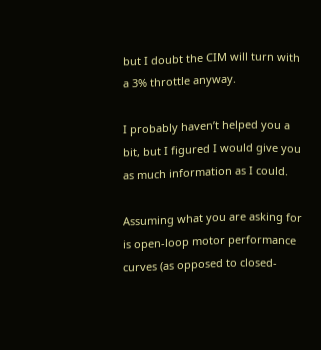but I doubt the CIM will turn with a 3% throttle anyway.

I probably haven’t helped you a bit, but I figured I would give you as much information as I could.

Assuming what you are asking for is open-loop motor performance curves (as opposed to closed-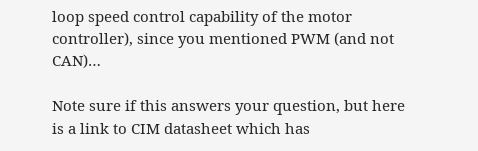loop speed control capability of the motor controller), since you mentioned PWM (and not CAN)…

Note sure if this answers your question, but here is a link to CIM datasheet which has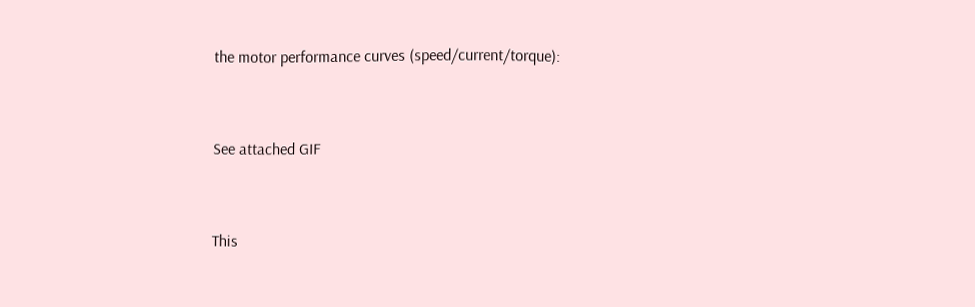the motor performance curves (speed/current/torque):


See attached GIF


This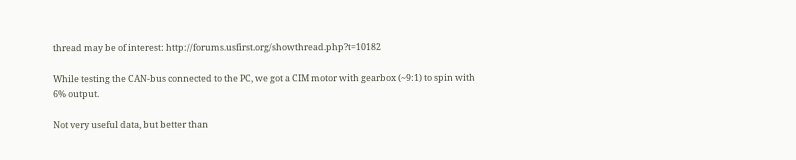thread may be of interest: http://forums.usfirst.org/showthread.php?t=10182

While testing the CAN-bus connected to the PC, we got a CIM motor with gearbox (~9:1) to spin with 6% output.

Not very useful data, but better than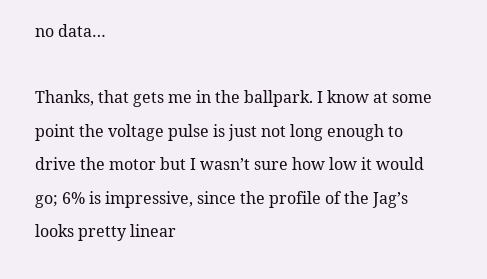no data…

Thanks, that gets me in the ballpark. I know at some point the voltage pulse is just not long enough to drive the motor but I wasn’t sure how low it would go; 6% is impressive, since the profile of the Jag’s looks pretty linear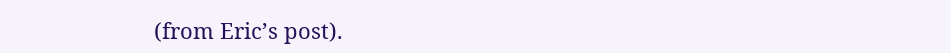(from Eric’s post).